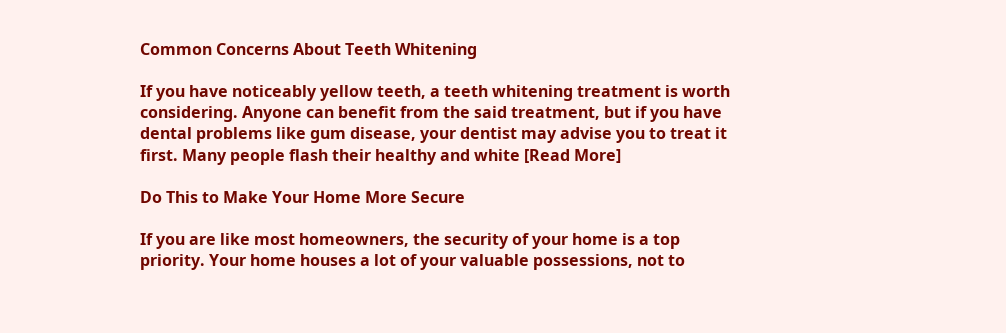Common Concerns About Teeth Whitening

If you have noticeably yellow teeth, a teeth whitening treatment is worth considering. Anyone can benefit from the said treatment, but if you have dental problems like gum disease, your dentist may advise you to treat it first. Many people flash their healthy and white [Read More]

Do This to Make Your Home More Secure

If you are like most homeowners, the security of your home is a top priority. Your home houses a lot of your valuable possessions, not to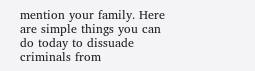mention your family. Here are simple things you can do today to dissuade criminals from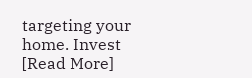targeting your home. Invest [Read More]